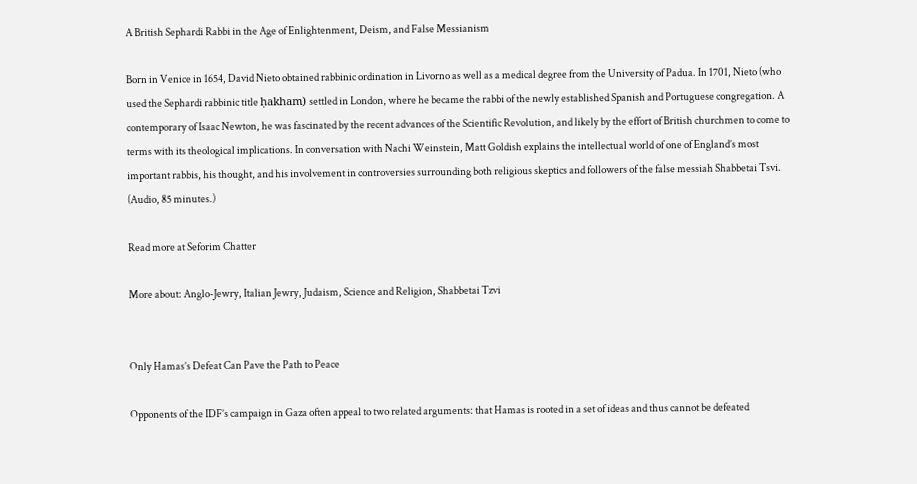A British Sephardi Rabbi in the Age of Enlightenment, Deism, and False Messianism

Born in Venice in 1654, David Nieto obtained rabbinic ordination in Livorno as well as a medical degree from the University of Padua. In 1701, Nieto (who used the Sephardi rabbinic title ḥakham) settled in London, where he became the rabbi of the newly established Spanish and Portuguese congregation. A contemporary of Isaac Newton, he was fascinated by the recent advances of the Scientific Revolution, and likely by the effort of British churchmen to come to terms with its theological implications. In conversation with Nachi Weinstein, Matt Goldish explains the intellectual world of one of England’s most important rabbis, his thought, and his involvement in controversies surrounding both religious skeptics and followers of the false messiah Shabbetai Tsvi. (Audio, 85 minutes.)

Read more at Seforim Chatter

More about: Anglo-Jewry, Italian Jewry, Judaism, Science and Religion, Shabbetai Tzvi


Only Hamas’s Defeat Can Pave the Path to Peace

Opponents of the IDF’s campaign in Gaza often appeal to two related arguments: that Hamas is rooted in a set of ideas and thus cannot be defeated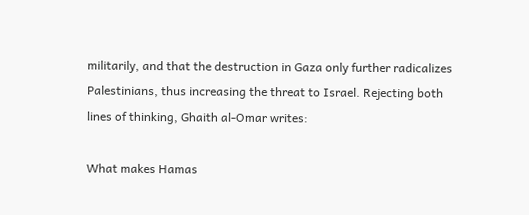militarily, and that the destruction in Gaza only further radicalizes Palestinians, thus increasing the threat to Israel. Rejecting both lines of thinking, Ghaith al-Omar writes:

What makes Hamas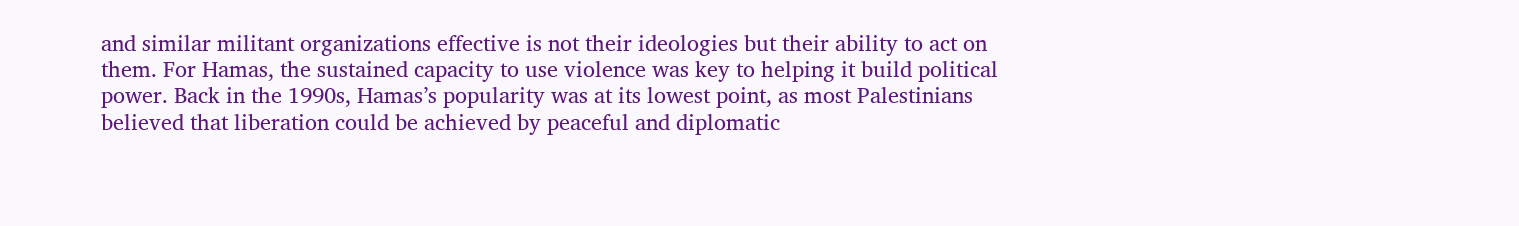and similar militant organizations effective is not their ideologies but their ability to act on them. For Hamas, the sustained capacity to use violence was key to helping it build political power. Back in the 1990s, Hamas’s popularity was at its lowest point, as most Palestinians believed that liberation could be achieved by peaceful and diplomatic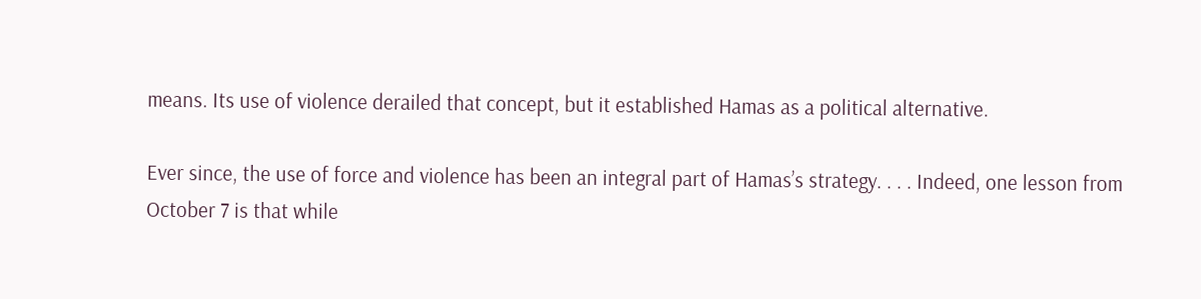means. Its use of violence derailed that concept, but it established Hamas as a political alternative.

Ever since, the use of force and violence has been an integral part of Hamas’s strategy. . . . Indeed, one lesson from October 7 is that while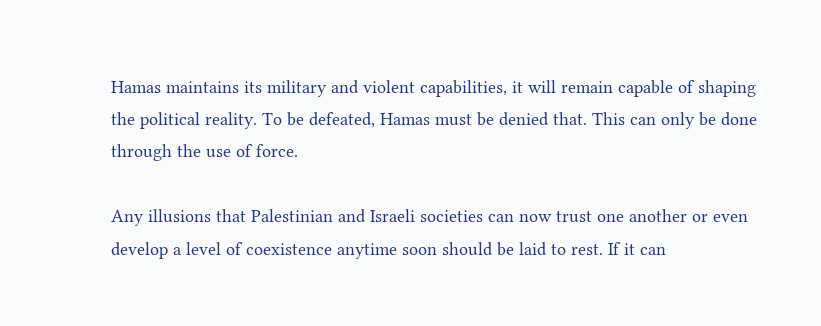Hamas maintains its military and violent capabilities, it will remain capable of shaping the political reality. To be defeated, Hamas must be denied that. This can only be done through the use of force.

Any illusions that Palestinian and Israeli societies can now trust one another or even develop a level of coexistence anytime soon should be laid to rest. If it can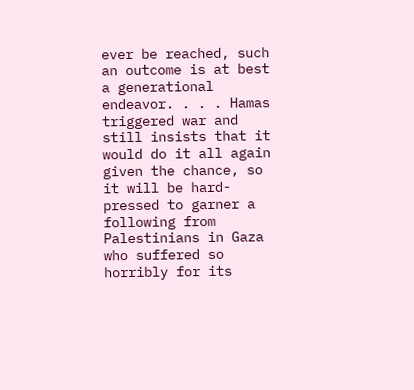ever be reached, such an outcome is at best a generational endeavor. . . . Hamas triggered war and still insists that it would do it all again given the chance, so it will be hard-pressed to garner a following from Palestinians in Gaza who suffered so horribly for its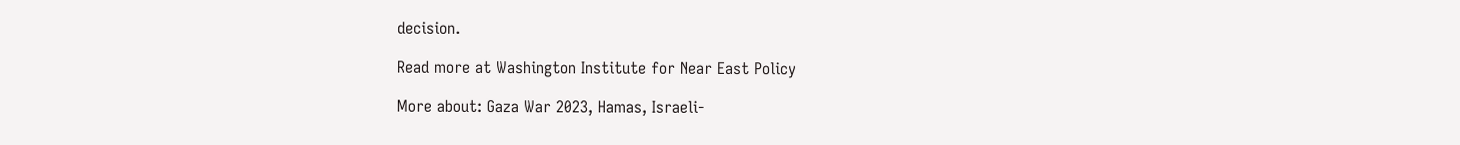decision.

Read more at Washington Institute for Near East Policy

More about: Gaza War 2023, Hamas, Israeli-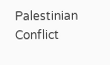Palestinian Conflict